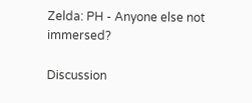Zelda: PH - Anyone else not immersed?

Discussion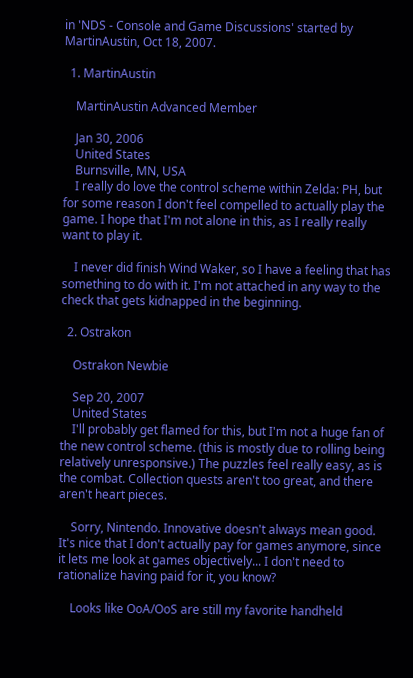in 'NDS - Console and Game Discussions' started by MartinAustin, Oct 18, 2007.

  1. MartinAustin

    MartinAustin Advanced Member

    Jan 30, 2006
    United States
    Burnsville, MN, USA
    I really do love the control scheme within Zelda: PH, but for some reason I don't feel compelled to actually play the game. I hope that I'm not alone in this, as I really really want to play it.

    I never did finish Wind Waker, so I have a feeling that has something to do with it. I'm not attached in any way to the check that gets kidnapped in the beginning.

  2. Ostrakon

    Ostrakon Newbie

    Sep 20, 2007
    United States
    I'll probably get flamed for this, but I'm not a huge fan of the new control scheme. (this is mostly due to rolling being relatively unresponsive.) The puzzles feel really easy, as is the combat. Collection quests aren't too great, and there aren't heart pieces.

    Sorry, Nintendo. Innovative doesn't always mean good. It's nice that I don't actually pay for games anymore, since it lets me look at games objectively... I don't need to rationalize having paid for it, you know?

    Looks like OoA/OoS are still my favorite handheld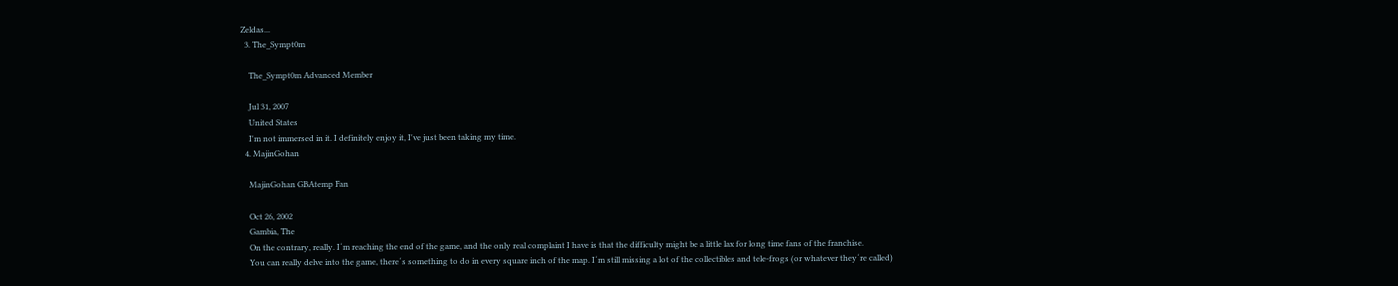Zeldas...
  3. The_Sympt0m

    The_Sympt0m Advanced Member

    Jul 31, 2007
    United States
    I'm not immersed in it. I definitely enjoy it, I've just been taking my time.
  4. MajinGohan

    MajinGohan GBAtemp Fan

    Oct 26, 2002
    Gambia, The
    On the contrary, really. I´m reaching the end of the game, and the only real complaint I have is that the difficulty might be a little lax for long time fans of the franchise.
    You can really delve into the game, there´s something to do in every square inch of the map. I´m still missing a lot of the collectibles and tele-frogs (or whatever they´re called)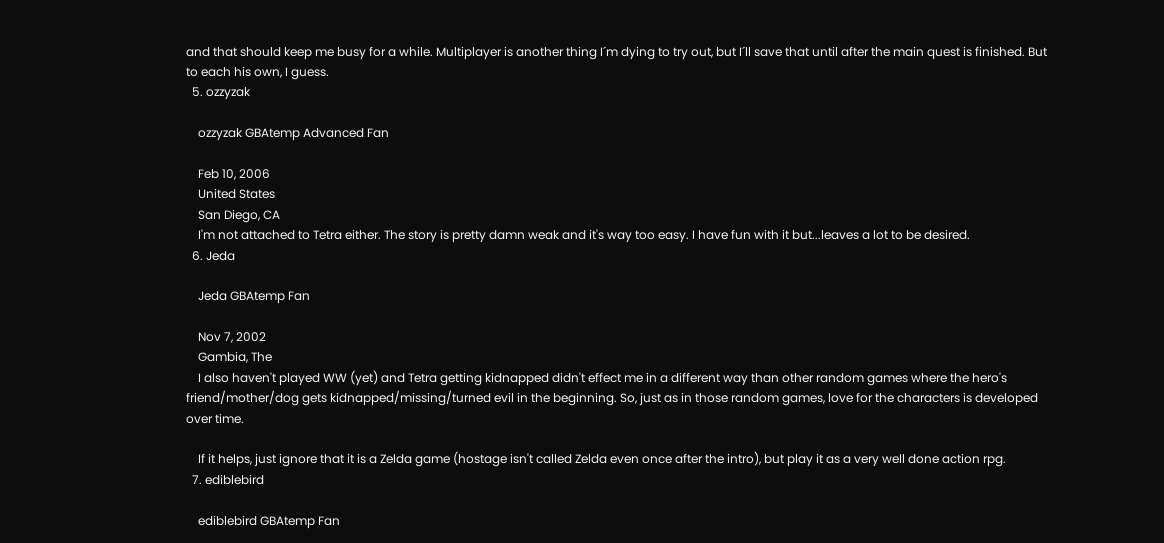and that should keep me busy for a while. Multiplayer is another thing I´m dying to try out, but I´ll save that until after the main quest is finished. But to each his own, I guess.
  5. ozzyzak

    ozzyzak GBAtemp Advanced Fan

    Feb 10, 2006
    United States
    San Diego, CA
    I'm not attached to Tetra either. The story is pretty damn weak and it's way too easy. I have fun with it but...leaves a lot to be desired.
  6. Jeda

    Jeda GBAtemp Fan

    Nov 7, 2002
    Gambia, The
    I also haven't played WW (yet) and Tetra getting kidnapped didn't effect me in a different way than other random games where the hero's friend/mother/dog gets kidnapped/missing/turned evil in the beginning. So, just as in those random games, love for the characters is developed over time.

    If it helps, just ignore that it is a Zelda game (hostage isn't called Zelda even once after the intro), but play it as a very well done action rpg.
  7. ediblebird

    ediblebird GBAtemp Fan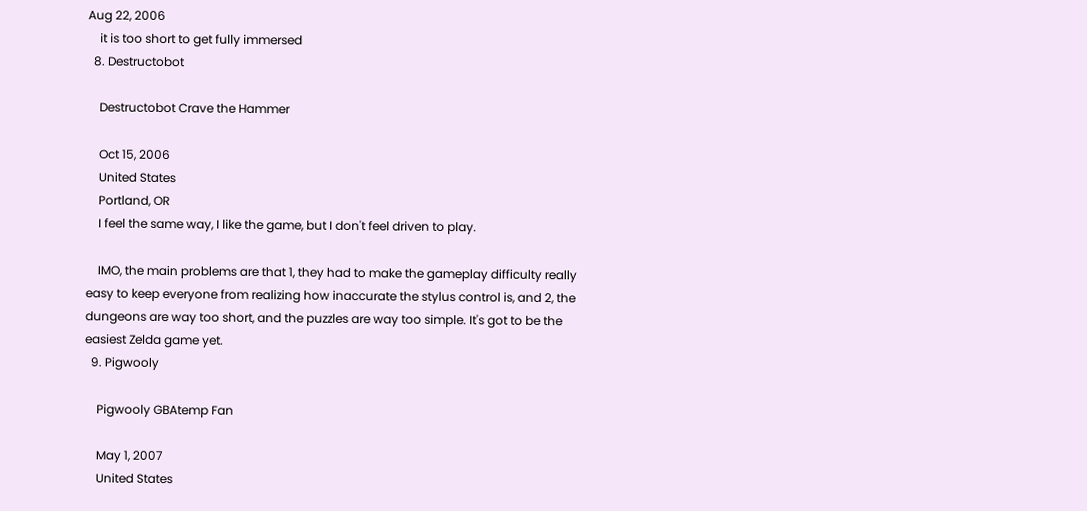Aug 22, 2006
    it is too short to get fully immersed
  8. Destructobot

    Destructobot Crave the Hammer

    Oct 15, 2006
    United States
    Portland, OR
    I feel the same way, I like the game, but I don't feel driven to play.

    IMO, the main problems are that 1, they had to make the gameplay difficulty really easy to keep everyone from realizing how inaccurate the stylus control is, and 2, the dungeons are way too short, and the puzzles are way too simple. It's got to be the easiest Zelda game yet.
  9. Pigwooly

    Pigwooly GBAtemp Fan

    May 1, 2007
    United States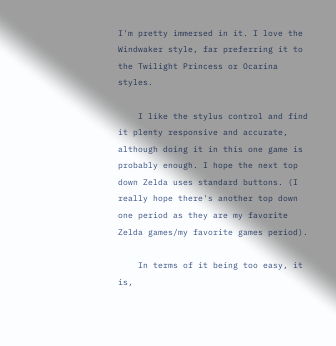I'm pretty immersed in it. I love the Windwaker style, far preferring it to the Twilight Princess or Ocarina styles.

    I like the stylus control and find it plenty responsive and accurate, although doing it in this one game is probably enough. I hope the next top down Zelda uses standard buttons. (I really hope there's another top down one period as they are my favorite Zelda games/my favorite games period).

    In terms of it being too easy, it is,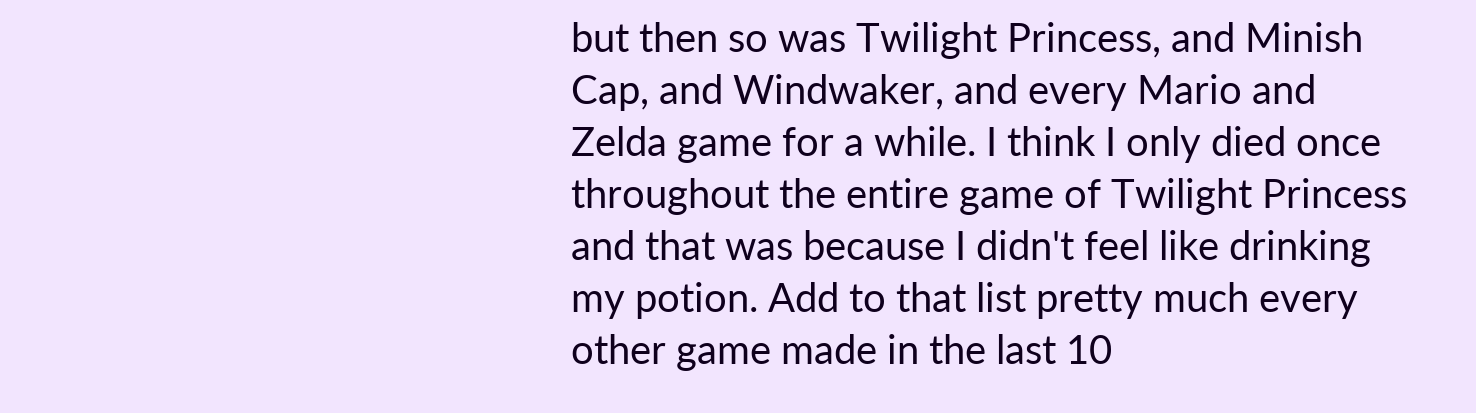but then so was Twilight Princess, and Minish Cap, and Windwaker, and every Mario and Zelda game for a while. I think I only died once throughout the entire game of Twilight Princess and that was because I didn't feel like drinking my potion. Add to that list pretty much every other game made in the last 10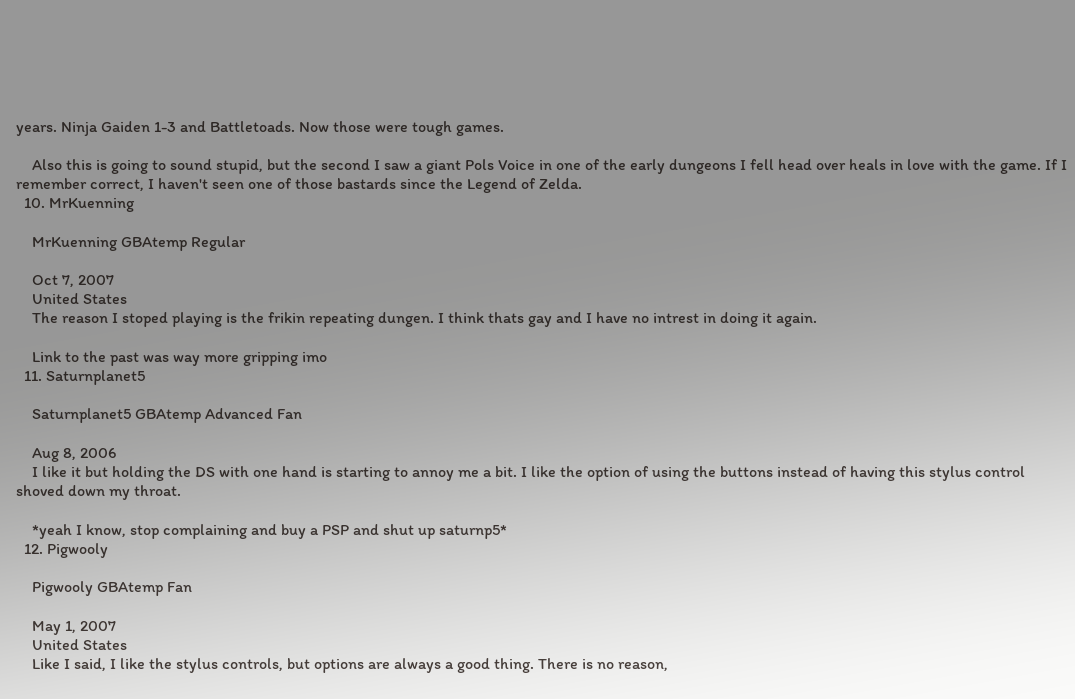years. Ninja Gaiden 1-3 and Battletoads. Now those were tough games.

    Also this is going to sound stupid, but the second I saw a giant Pols Voice in one of the early dungeons I fell head over heals in love with the game. If I remember correct, I haven't seen one of those bastards since the Legend of Zelda.
  10. MrKuenning

    MrKuenning GBAtemp Regular

    Oct 7, 2007
    United States
    The reason I stoped playing is the frikin repeating dungen. I think thats gay and I have no intrest in doing it again.

    Link to the past was way more gripping imo
  11. Saturnplanet5

    Saturnplanet5 GBAtemp Advanced Fan

    Aug 8, 2006
    I like it but holding the DS with one hand is starting to annoy me a bit. I like the option of using the buttons instead of having this stylus control shoved down my throat.

    *yeah I know, stop complaining and buy a PSP and shut up saturnp5*
  12. Pigwooly

    Pigwooly GBAtemp Fan

    May 1, 2007
    United States
    Like I said, I like the stylus controls, but options are always a good thing. There is no reason,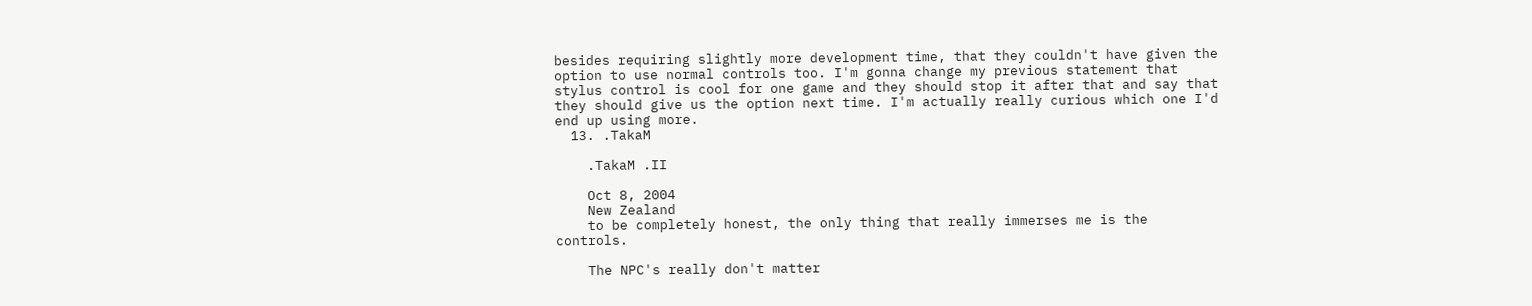besides requiring slightly more development time, that they couldn't have given the option to use normal controls too. I'm gonna change my previous statement that stylus control is cool for one game and they should stop it after that and say that they should give us the option next time. I'm actually really curious which one I'd end up using more.
  13. .TakaM

    .TakaM .II

    Oct 8, 2004
    New Zealand
    to be completely honest, the only thing that really immerses me is the controls.

    The NPC's really don't matter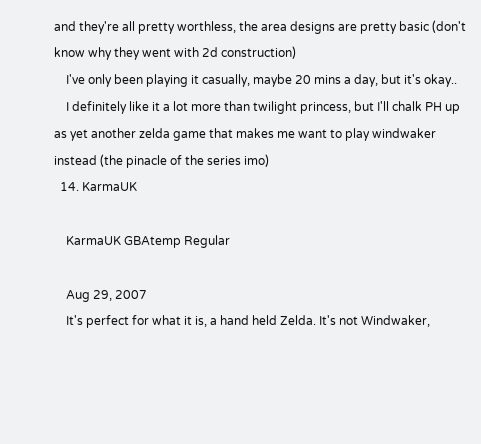and they're all pretty worthless, the area designs are pretty basic (don't know why they went with 2d construction)
    I've only been playing it casually, maybe 20 mins a day, but it's okay..
    I definitely like it a lot more than twilight princess, but I'll chalk PH up as yet another zelda game that makes me want to play windwaker instead (the pinacle of the series imo)
  14. KarmaUK

    KarmaUK GBAtemp Regular

    Aug 29, 2007
    It's perfect for what it is, a hand held Zelda. It's not Windwaker,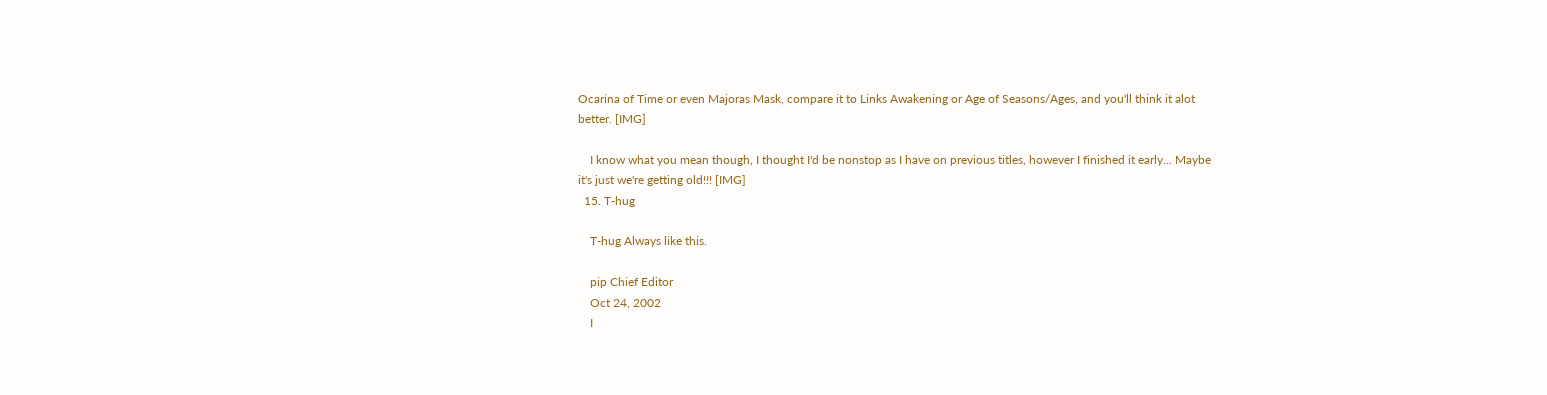Ocarina of Time or even Majoras Mask, compare it to Links Awakening or Age of Seasons/Ages, and you'll think it alot better. [IMG]

    I know what you mean though, I thought I'd be nonstop as I have on previous titles, however I finished it early... Maybe it's just we're getting old!!! [IMG]
  15. T-hug

    T-hug Always like this.

    pip Chief Editor
    Oct 24, 2002
    I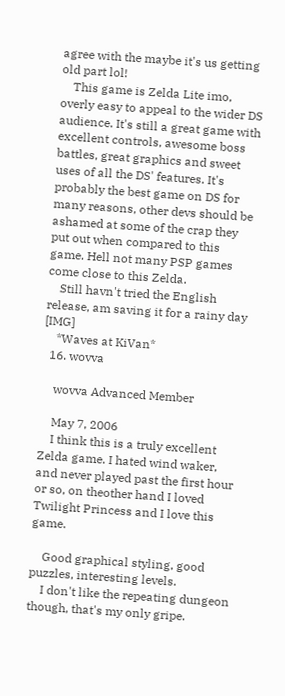agree with the maybe it's us getting old part lol!
    This game is Zelda Lite imo, overly easy to appeal to the wider DS audience. It's still a great game with excellent controls, awesome boss battles, great graphics and sweet uses of all the DS' features. It's probably the best game on DS for many reasons, other devs should be ashamed at some of the crap they put out when compared to this game. Hell not many PSP games come close to this Zelda.
    Still havn't tried the English release, am saving it for a rainy day [IMG]
    *Waves at KiVan*
  16. wovva

    wovva Advanced Member

    May 7, 2006
    I think this is a truly excellent Zelda game. I hated wind waker, and never played past the first hour or so, on theother hand I loved Twilight Princess and I love this game.

    Good graphical styling, good puzzles, interesting levels.
    I don't like the repeating dungeon though, that's my only gripe.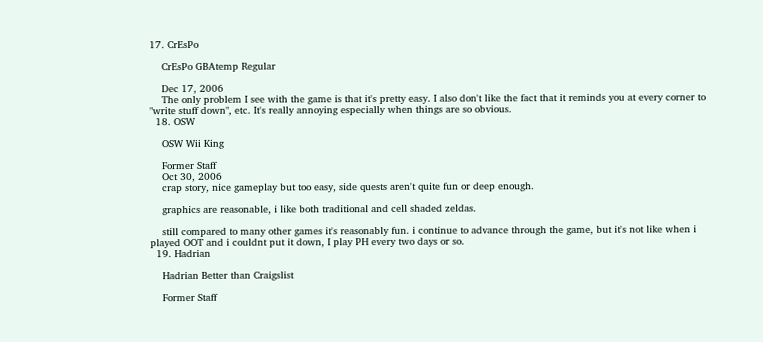17. CrEsPo

    CrEsPo GBAtemp Regular

    Dec 17, 2006
    The only problem I see with the game is that it's pretty easy. I also don't like the fact that it reminds you at every corner to "write stuff down", etc. It's really annoying especially when things are so obvious.
  18. OSW

    OSW Wii King

    Former Staff
    Oct 30, 2006
    crap story, nice gameplay but too easy, side quests aren't quite fun or deep enough.

    graphics are reasonable, i like both traditional and cell shaded zeldas.

    still compared to many other games it's reasonably fun. i continue to advance through the game, but it's not like when i played OOT and i couldnt put it down, I play PH every two days or so.
  19. Hadrian

    Hadrian Better than Craigslist

    Former Staff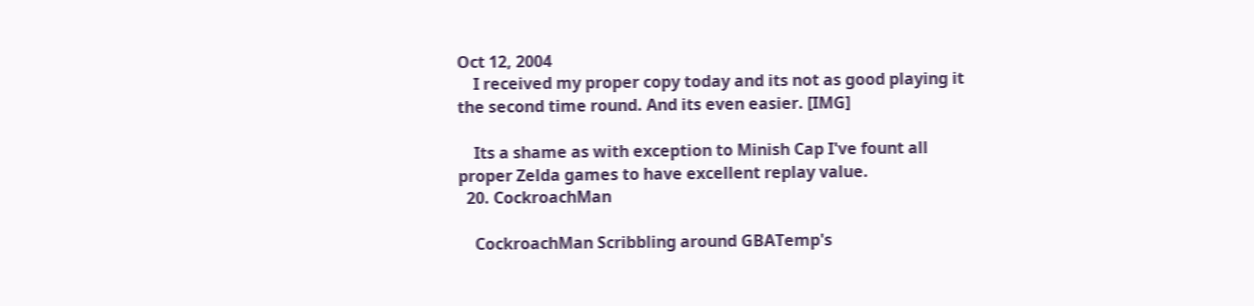Oct 12, 2004
    I received my proper copy today and its not as good playing it the second time round. And its even easier. [IMG]

    Its a shame as with exception to Minish Cap I've fount all proper Zelda games to have excellent replay value.
  20. CockroachMan

    CockroachMan Scribbling around GBATemp's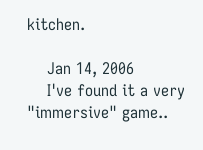kitchen.

    Jan 14, 2006
    I've found it a very "immersive" game..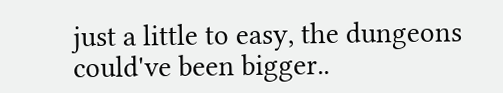just a little to easy, the dungeons could've been bigger..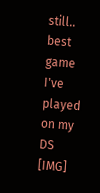still.. best game I've played on my DS [IMG]